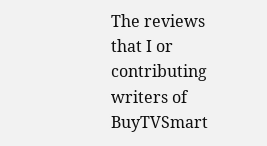The reviews that I or contributing writers of BuyTVSmart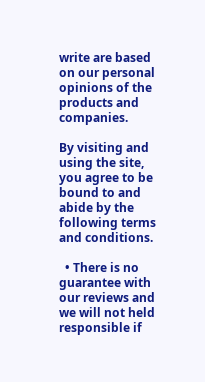write are based on our personal opinions of the products and companies.

By visiting and using the site, you agree to be bound to and abide by the following terms and conditions.

  • There is no guarantee with our reviews and we will not held responsible if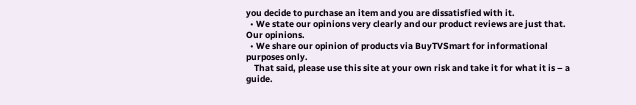you decide to purchase an item and you are dissatisfied with it.
  • We state our opinions very clearly and our product reviews are just that. Our opinions.
  • We share our opinion of products via BuyTVSmart for informational purposes only.
    That said, please use this site at your own risk and take it for what it is – a guide.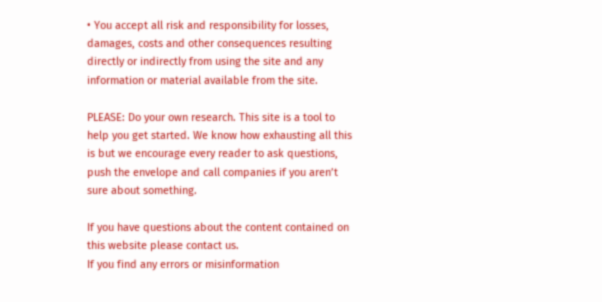• You accept all risk and responsibility for losses, damages, costs and other consequences resulting directly or indirectly from using the site and any information or material available from the site.

PLEASE: Do your own research. This site is a tool to help you get started. We know how exhausting all this is but we encourage every reader to ask questions, push the envelope and call companies if you aren’t sure about something.

If you have questions about the content contained on this website please contact us.
If you find any errors or misinformation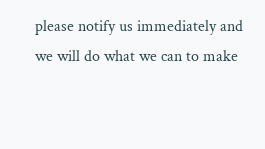please notify us immediately and we will do what we can to make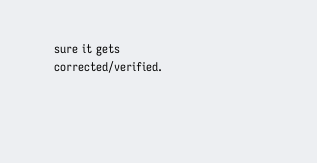sure it gets corrected/verified.